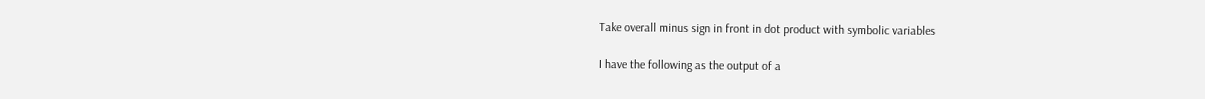Take overall minus sign in front in dot product with symbolic variables

I have the following as the output of a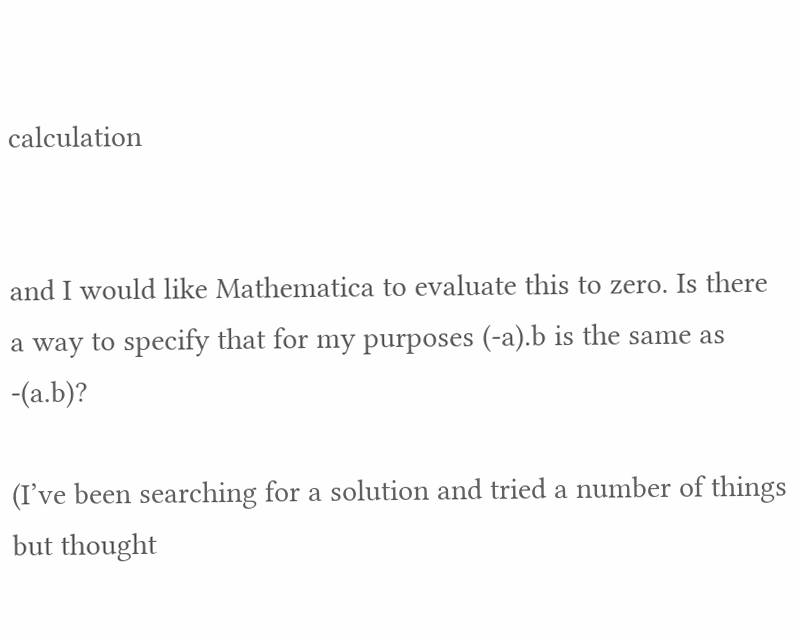calculation


and I would like Mathematica to evaluate this to zero. Is there a way to specify that for my purposes (-a).b is the same as -(a.b)?

(I’ve been searching for a solution and tried a number of things but thought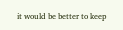it would be better to keep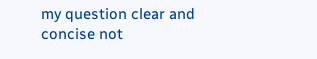my question clear and concise not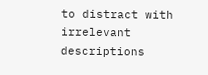to distract with irrelevant descriptions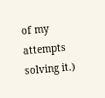of my attempts solving it.)